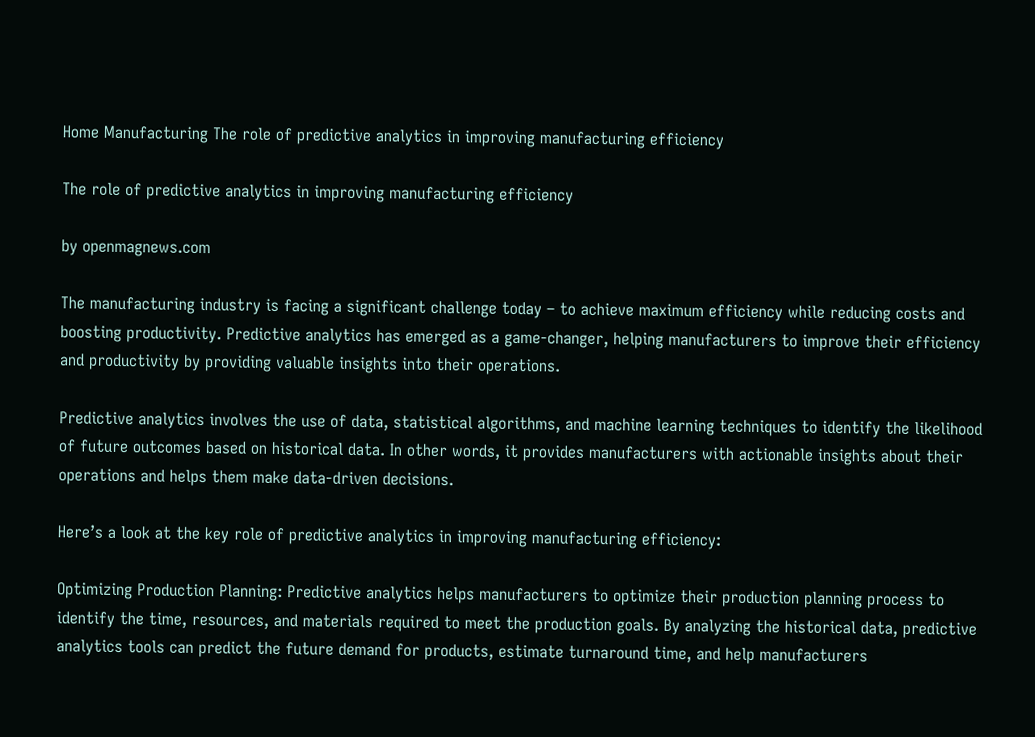Home Manufacturing The role of predictive analytics in improving manufacturing efficiency

The role of predictive analytics in improving manufacturing efficiency

by openmagnews.com

The manufacturing industry is facing a significant challenge today – to achieve maximum efficiency while reducing costs and boosting productivity. Predictive analytics has emerged as a game-changer, helping manufacturers to improve their efficiency and productivity by providing valuable insights into their operations.

Predictive analytics involves the use of data, statistical algorithms, and machine learning techniques to identify the likelihood of future outcomes based on historical data. In other words, it provides manufacturers with actionable insights about their operations and helps them make data-driven decisions.

Here’s a look at the key role of predictive analytics in improving manufacturing efficiency:

Optimizing Production Planning: Predictive analytics helps manufacturers to optimize their production planning process to identify the time, resources, and materials required to meet the production goals. By analyzing the historical data, predictive analytics tools can predict the future demand for products, estimate turnaround time, and help manufacturers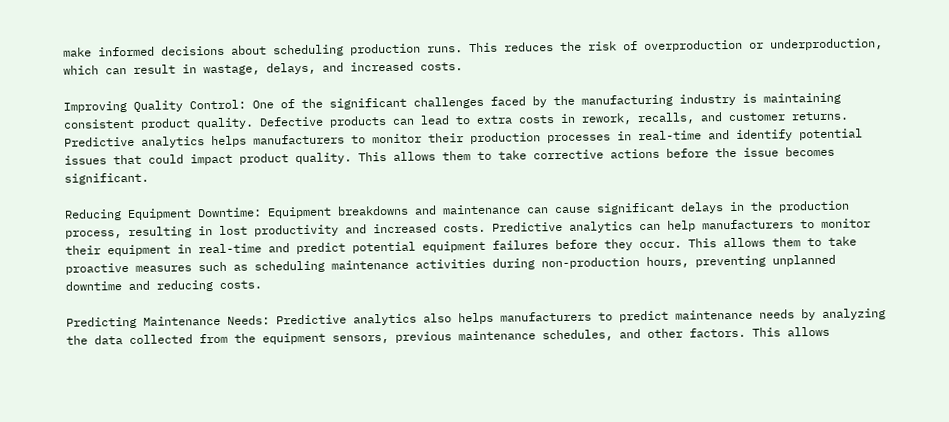make informed decisions about scheduling production runs. This reduces the risk of overproduction or underproduction, which can result in wastage, delays, and increased costs.

Improving Quality Control: One of the significant challenges faced by the manufacturing industry is maintaining consistent product quality. Defective products can lead to extra costs in rework, recalls, and customer returns. Predictive analytics helps manufacturers to monitor their production processes in real-time and identify potential issues that could impact product quality. This allows them to take corrective actions before the issue becomes significant.

Reducing Equipment Downtime: Equipment breakdowns and maintenance can cause significant delays in the production process, resulting in lost productivity and increased costs. Predictive analytics can help manufacturers to monitor their equipment in real-time and predict potential equipment failures before they occur. This allows them to take proactive measures such as scheduling maintenance activities during non-production hours, preventing unplanned downtime and reducing costs.

Predicting Maintenance Needs: Predictive analytics also helps manufacturers to predict maintenance needs by analyzing the data collected from the equipment sensors, previous maintenance schedules, and other factors. This allows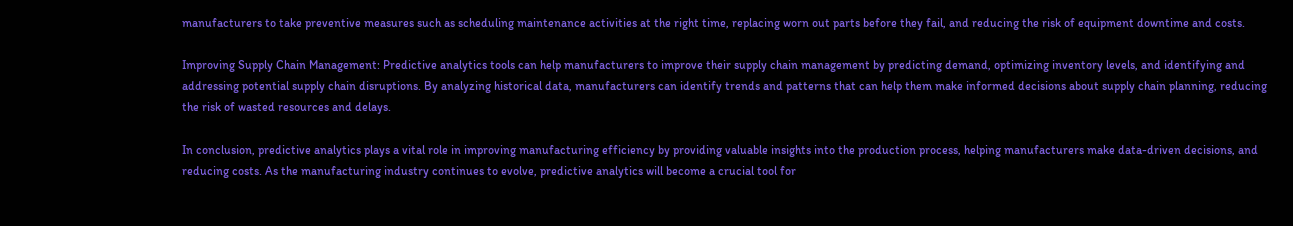manufacturers to take preventive measures such as scheduling maintenance activities at the right time, replacing worn out parts before they fail, and reducing the risk of equipment downtime and costs.

Improving Supply Chain Management: Predictive analytics tools can help manufacturers to improve their supply chain management by predicting demand, optimizing inventory levels, and identifying and addressing potential supply chain disruptions. By analyzing historical data, manufacturers can identify trends and patterns that can help them make informed decisions about supply chain planning, reducing the risk of wasted resources and delays.

In conclusion, predictive analytics plays a vital role in improving manufacturing efficiency by providing valuable insights into the production process, helping manufacturers make data-driven decisions, and reducing costs. As the manufacturing industry continues to evolve, predictive analytics will become a crucial tool for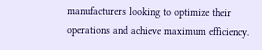manufacturers looking to optimize their operations and achieve maximum efficiency.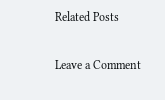Related Posts

Leave a Comment